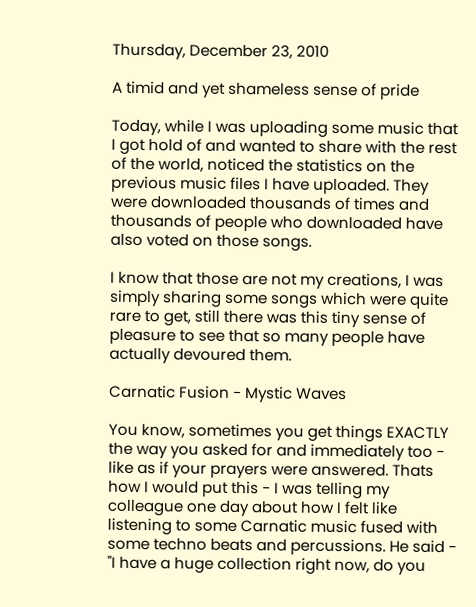Thursday, December 23, 2010

A timid and yet shameless sense of pride

Today, while I was uploading some music that I got hold of and wanted to share with the rest of the world, noticed the statistics on the previous music files I have uploaded. They were downloaded thousands of times and thousands of people who downloaded have also voted on those songs.

I know that those are not my creations, I was simply sharing some songs which were quite rare to get, still there was this tiny sense of pleasure to see that so many people have actually devoured them.

Carnatic Fusion - Mystic Waves

You know, sometimes you get things EXACTLY the way you asked for and immediately too - like as if your prayers were answered. Thats how I would put this - I was telling my colleague one day about how I felt like listening to some Carnatic music fused with some techno beats and percussions. He said - "I have a huge collection right now, do you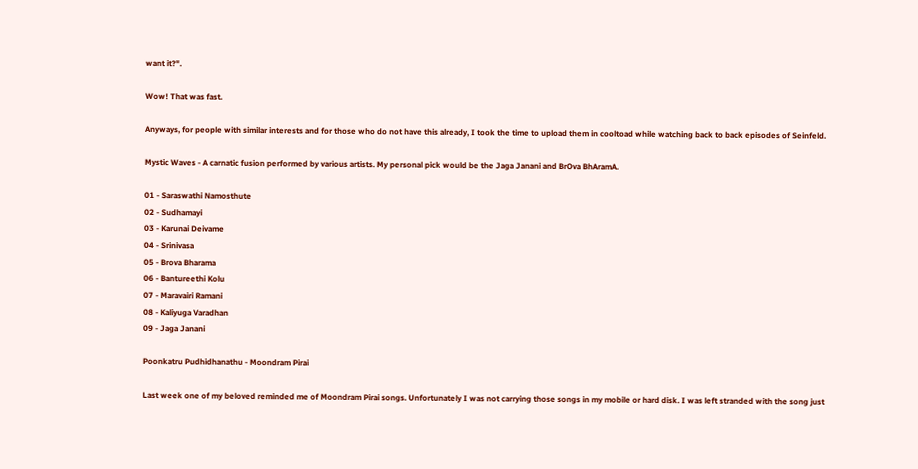want it?".

Wow! That was fast.

Anyways, for people with similar interests and for those who do not have this already, I took the time to upload them in cooltoad while watching back to back episodes of Seinfeld.

Mystic Waves - A carnatic fusion performed by various artists. My personal pick would be the Jaga Janani and BrOva BhAramA.

01 - Saraswathi Namosthute
02 - Sudhamayi
03 - Karunai Deivame
04 - Srinivasa
05 - Brova Bharama
06 - Bantureethi Kolu
07 - Maravairi Ramani
08 - Kaliyuga Varadhan
09 - Jaga Janani

Poonkatru Pudhidhanathu - Moondram Pirai

Last week one of my beloved reminded me of Moondram Pirai songs. Unfortunately I was not carrying those songs in my mobile or hard disk. I was left stranded with the song just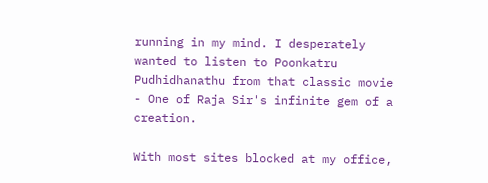running in my mind. I desperately wanted to listen to Poonkatru Pudhidhanathu from that classic movie - One of Raja Sir's infinite gem of a creation.

With most sites blocked at my office,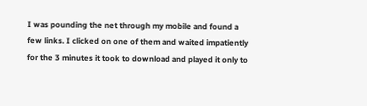I was pounding the net through my mobile and found a few links. I clicked on one of them and waited impatiently for the 3 minutes it took to download and played it only to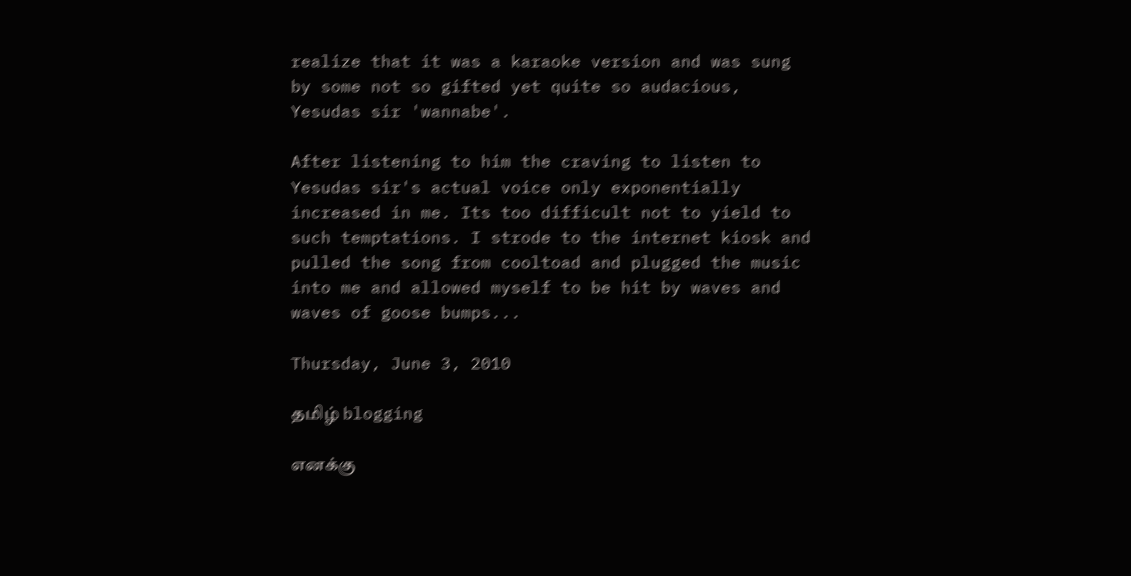realize that it was a karaoke version and was sung by some not so gifted yet quite so audacious, Yesudas sir 'wannabe'.

After listening to him the craving to listen to Yesudas sir's actual voice only exponentially increased in me. Its too difficult not to yield to such temptations. I strode to the internet kiosk and pulled the song from cooltoad and plugged the music into me and allowed myself to be hit by waves and waves of goose bumps...

Thursday, June 3, 2010

தமிழ் blogging

எனக்கு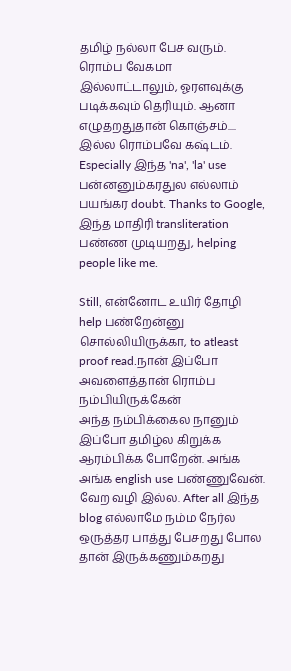தமிழ் நல்லா பேச வரும். ரொம்ப வேகமா இல்லாட்டாலும், ஓரளவுக்கு படிக்கவும் தெரியும். ஆனா எழுதறதுதான் கொஞ்சம்.... இல்ல ரொம்பவே கஷ்டம். Especially இந்த 'na', 'la' use பன்னனும்கரதுல எல்லாம் பயங்கர doubt. Thanks to Google, இந்த மாதிரி transliteration பண்ண முடியறது, helping people like me.

Still, என்னோட உயிர் தோழி help பண்றேன்னு சொல்லியிருக்கா, to atleast proof read.நான் இப்போ அவளைத்தான் ரொம்ப நம்பியிருக்கேன்
அந்த நம்பிக்கைல நானும் இப்போ தமிழ்ல கிறுக்க ஆரம்பிக்க போறேன். அங்க அங்க english use பண்ணுவேன். வேற வழி இல்ல. After all இந்த blog எல்லாமே நம்ம நேர்ல ஒருத்தர பாத்து பேசறது போல தான் இருக்கணும்கறது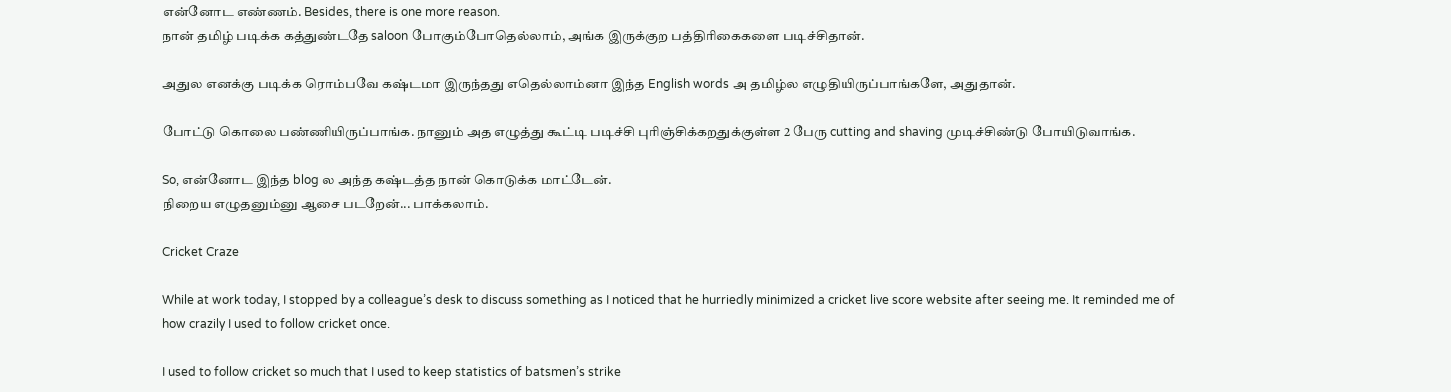என்னோட எண்ணம். Besides, there is one more reason.
நான் தமிழ் படிக்க கத்துண்டதே saloon போகும்போதெல்லாம், அங்க இருக்குற பத்திரிகைகளை படிச்சிதான்.

அதுல எனக்கு படிக்க ரொம்பவே கஷ்டமா இருந்தது எதெல்லாம்னா இந்த English words அ தமிழ்ல எழுதியிருப்பாங்களே, அதுதான்.

போட்டு கொலை பண்ணியிருப்பாங்க. நானும் அத எழுத்து கூட்டி படிச்சி புரிஞ்சிக்கறதுக்குள்ள 2 பேரு cutting and shaving முடிச்சிண்டு போயிடுவாங்க.

So, என்னோட இந்த blog ல அந்த கஷ்டத்த நான் கொடுக்க மாட்டேன்.
நிறைய எழுதனும்னு ஆசை படறேன்... பாக்கலாம்.

Cricket Craze

While at work today, I stopped by a colleague’s desk to discuss something as I noticed that he hurriedly minimized a cricket live score website after seeing me. It reminded me of how crazily I used to follow cricket once.

I used to follow cricket so much that I used to keep statistics of batsmen’s strike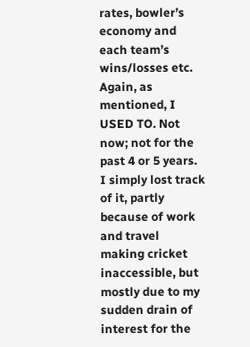rates, bowler’s economy and each team’s wins/losses etc. Again, as mentioned, I USED TO. Not now; not for the past 4 or 5 years. I simply lost track of it, partly because of work and travel making cricket inaccessible, but mostly due to my sudden drain of interest for the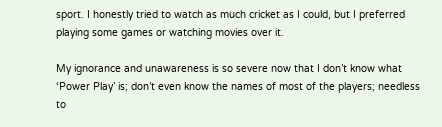sport. I honestly tried to watch as much cricket as I could, but I preferred playing some games or watching movies over it.

My ignorance and unawareness is so severe now that I don’t know what ‘Power Play’ is; don’t even know the names of most of the players; needless to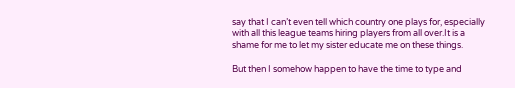say that I can’t even tell which country one plays for, especially with all this league teams hiring players from all over.It is a shame for me to let my sister educate me on these things.

But then I somehow happen to have the time to type and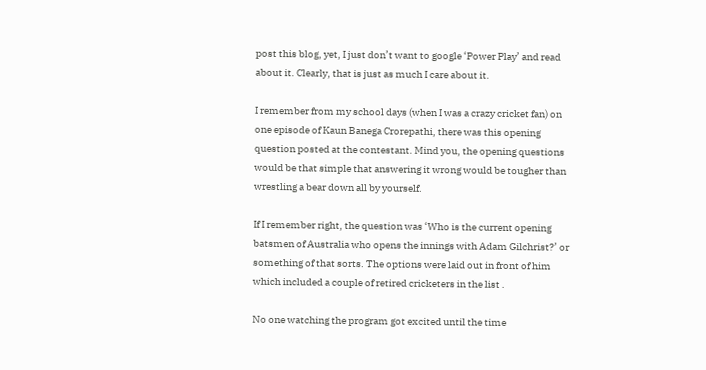post this blog, yet, I just don’t want to google ‘Power Play’ and read about it. Clearly, that is just as much I care about it.

I remember from my school days (when I was a crazy cricket fan) on one episode of Kaun Banega Crorepathi, there was this opening question posted at the contestant. Mind you, the opening questions would be that simple that answering it wrong would be tougher than wrestling a bear down all by yourself.

If I remember right, the question was ‘Who is the current opening batsmen of Australia who opens the innings with Adam Gilchrist?’ or something of that sorts. The options were laid out in front of him which included a couple of retired cricketers in the list .

No one watching the program got excited until the time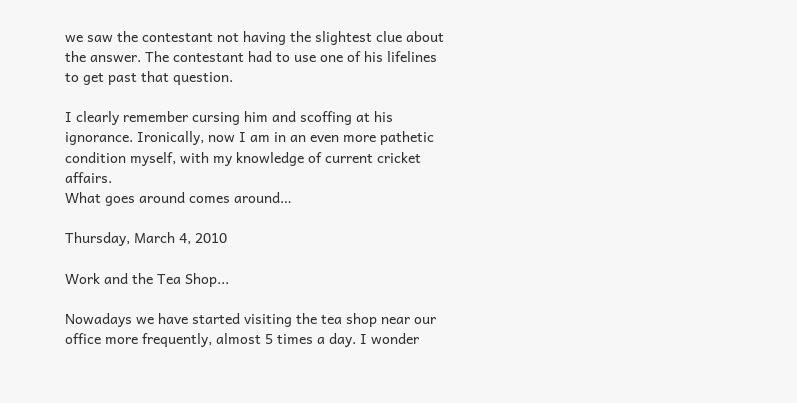we saw the contestant not having the slightest clue about the answer. The contestant had to use one of his lifelines to get past that question.

I clearly remember cursing him and scoffing at his ignorance. Ironically, now I am in an even more pathetic condition myself, with my knowledge of current cricket affairs.
What goes around comes around…

Thursday, March 4, 2010

Work and the Tea Shop...

Nowadays we have started visiting the tea shop near our office more frequently, almost 5 times a day. I wonder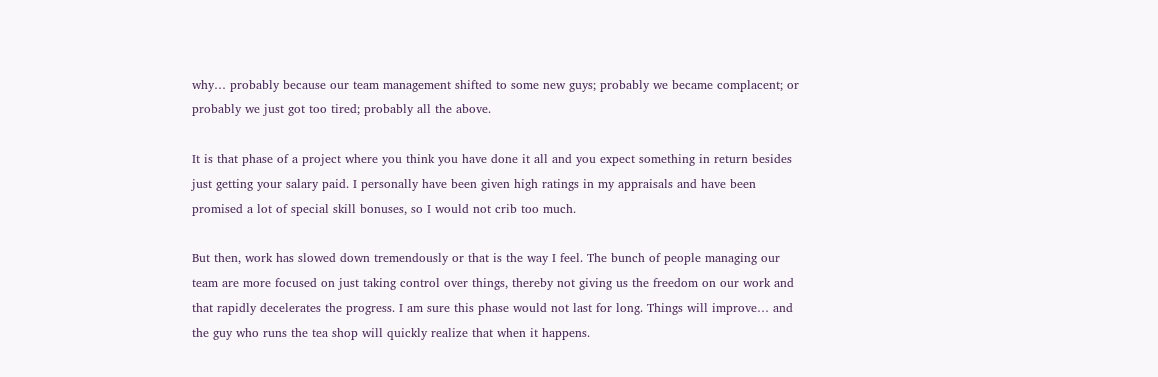why… probably because our team management shifted to some new guys; probably we became complacent; or probably we just got too tired; probably all the above.

It is that phase of a project where you think you have done it all and you expect something in return besides just getting your salary paid. I personally have been given high ratings in my appraisals and have been promised a lot of special skill bonuses, so I would not crib too much.

But then, work has slowed down tremendously or that is the way I feel. The bunch of people managing our team are more focused on just taking control over things, thereby not giving us the freedom on our work and that rapidly decelerates the progress. I am sure this phase would not last for long. Things will improve… and the guy who runs the tea shop will quickly realize that when it happens.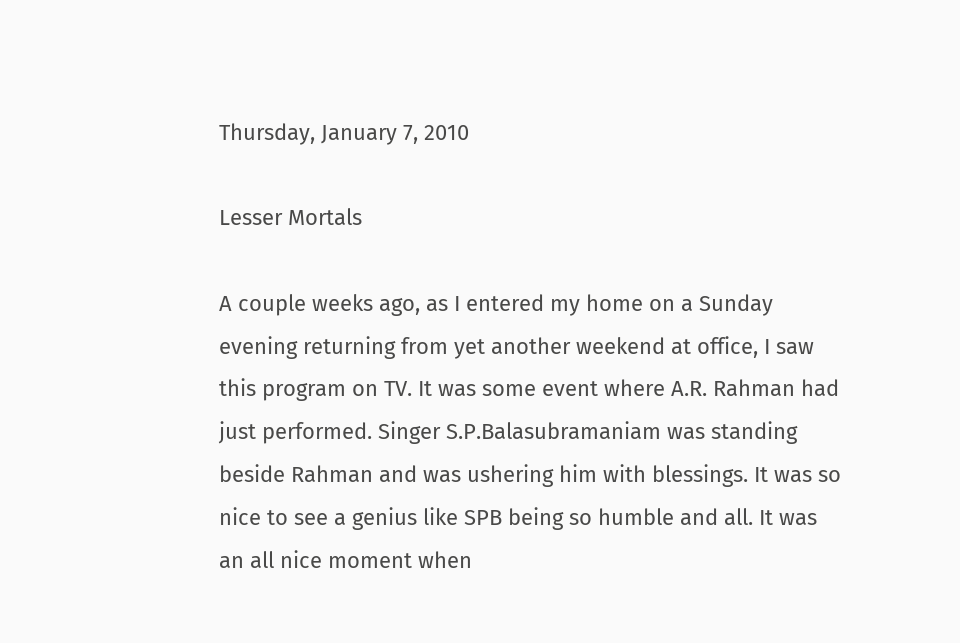Thursday, January 7, 2010

Lesser Mortals

A couple weeks ago, as I entered my home on a Sunday evening returning from yet another weekend at office, I saw this program on TV. It was some event where A.R. Rahman had just performed. Singer S.P.Balasubramaniam was standing beside Rahman and was ushering him with blessings. It was so nice to see a genius like SPB being so humble and all. It was an all nice moment when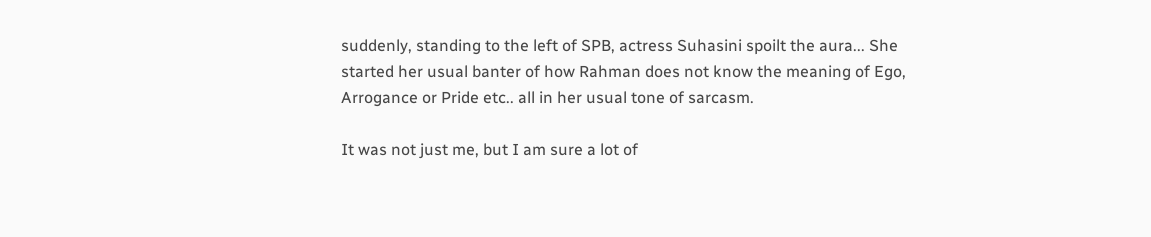suddenly, standing to the left of SPB, actress Suhasini spoilt the aura... She started her usual banter of how Rahman does not know the meaning of Ego, Arrogance or Pride etc.. all in her usual tone of sarcasm.

It was not just me, but I am sure a lot of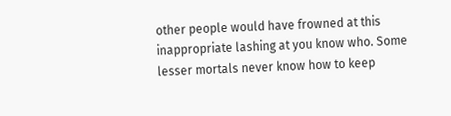other people would have frowned at this inappropriate lashing at you know who. Some lesser mortals never know how to keep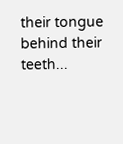their tongue behind their teeth...